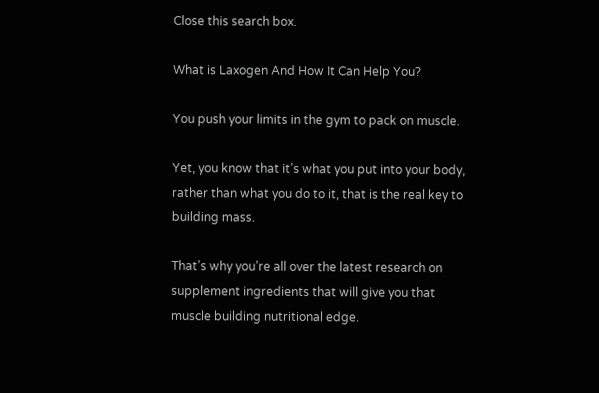Close this search box.

What is Laxogen And How It Can Help You?

You push your limits in the gym to pack on muscle.

Yet, you know that it’s what you put into your body, rather than what you do to it, that is the real key to building mass.

That’s why you’re all over the latest research on supplement ingredients that will give you that muscle building nutritional edge.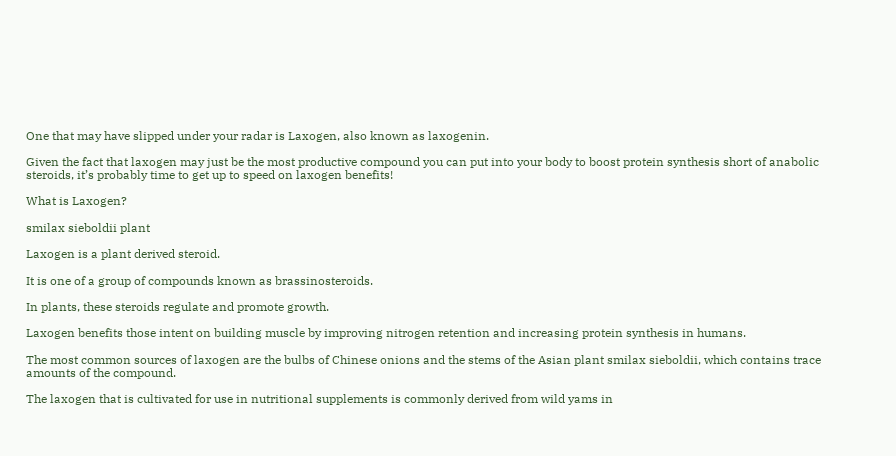One that may have slipped under your radar is Laxogen, also known as laxogenin.

Given the fact that laxogen may just be the most productive compound you can put into your body to boost protein synthesis short of anabolic steroids, it’s probably time to get up to speed on laxogen benefits!

What is Laxogen?

smilax sieboldii plant

Laxogen is a plant derived steroid.

It is one of a group of compounds known as brassinosteroids.

In plants, these steroids regulate and promote growth.

Laxogen benefits those intent on building muscle by improving nitrogen retention and increasing protein synthesis in humans.

The most common sources of laxogen are the bulbs of Chinese onions and the stems of the Asian plant smilax sieboldii, which contains trace amounts of the compound.

The laxogen that is cultivated for use in nutritional supplements is commonly derived from wild yams in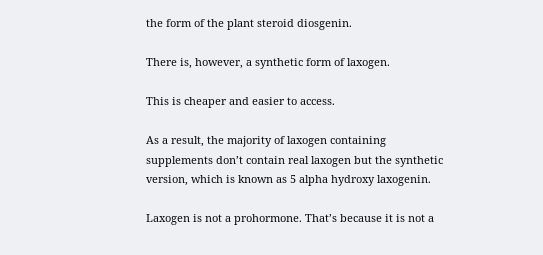the form of the plant steroid diosgenin.

There is, however, a synthetic form of laxogen.

This is cheaper and easier to access.

As a result, the majority of laxogen containing supplements don’t contain real laxogen but the synthetic version, which is known as 5 alpha hydroxy laxogenin.

Laxogen is not a prohormone. That’s because it is not a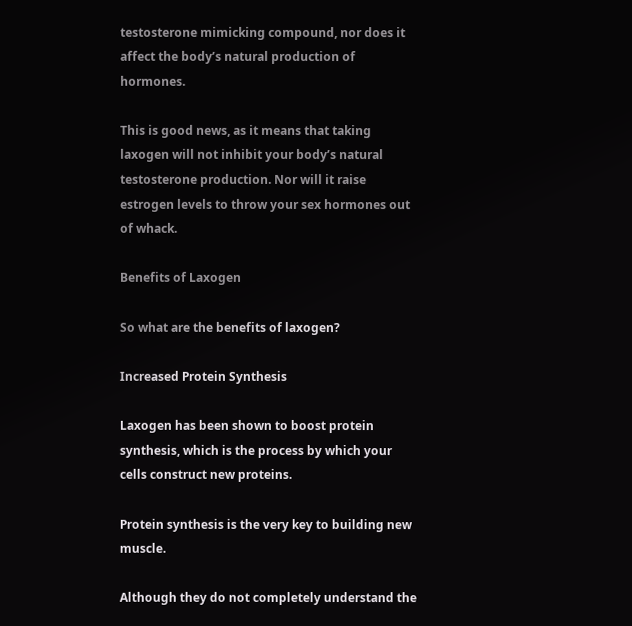testosterone mimicking compound, nor does it affect the body’s natural production of hormones.

This is good news, as it means that taking laxogen will not inhibit your body’s natural testosterone production. Nor will it raise estrogen levels to throw your sex hormones out of whack.

Benefits of Laxogen

So what are the benefits of laxogen?

Increased Protein Synthesis

Laxogen has been shown to boost protein synthesis, which is the process by which your cells construct new proteins.

Protein synthesis is the very key to building new muscle.

Although they do not completely understand the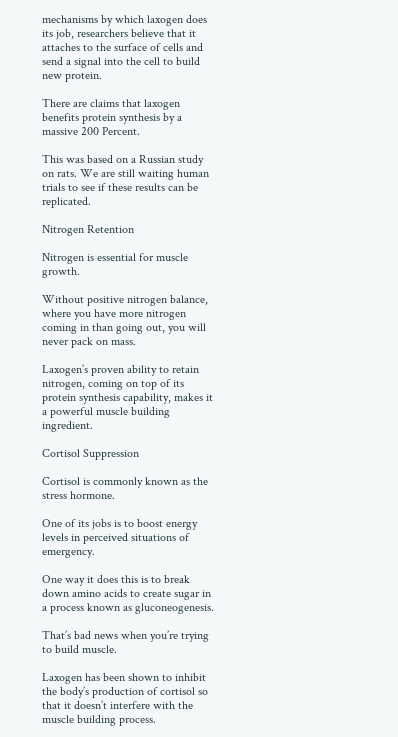mechanisms by which laxogen does its job, researchers believe that it attaches to the surface of cells and send a signal into the cell to build new protein.

There are claims that laxogen benefits protein synthesis by a massive 200 Percent.

This was based on a Russian study on rats. We are still waiting human trials to see if these results can be replicated.

Nitrogen Retention

Nitrogen is essential for muscle growth.

Without positive nitrogen balance, where you have more nitrogen coming in than going out, you will never pack on mass.

Laxogen’s proven ability to retain nitrogen, coming on top of its protein synthesis capability, makes it a powerful muscle building ingredient.

Cortisol Suppression

Cortisol is commonly known as the stress hormone.

One of its jobs is to boost energy levels in perceived situations of emergency.

One way it does this is to break down amino acids to create sugar in a process known as gluconeogenesis.

That’s bad news when you’re trying to build muscle.

Laxogen has been shown to inhibit the body’s production of cortisol so that it doesn’t interfere with the muscle building process.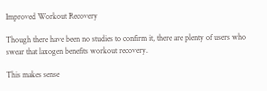Improved Workout Recovery

Though there have been no studies to confirm it, there are plenty of users who swear that laxogen benefits workout recovery.

This makes sense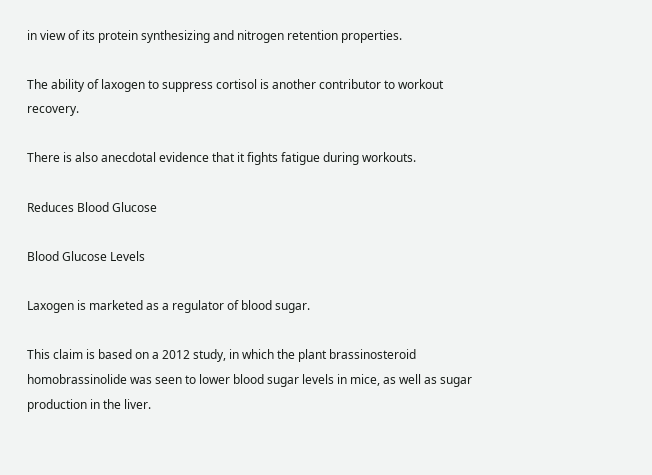in view of its protein synthesizing and nitrogen retention properties.

The ability of laxogen to suppress cortisol is another contributor to workout recovery.

There is also anecdotal evidence that it fights fatigue during workouts.

Reduces Blood Glucose

Blood Glucose Levels

Laxogen is marketed as a regulator of blood sugar.

This claim is based on a 2012 study, in which the plant brassinosteroid homobrassinolide was seen to lower blood sugar levels in mice, as well as sugar production in the liver.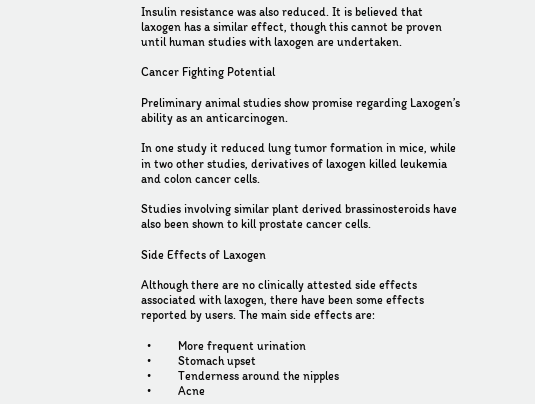Insulin resistance was also reduced. It is believed that laxogen has a similar effect, though this cannot be proven until human studies with laxogen are undertaken.

Cancer Fighting Potential

Preliminary animal studies show promise regarding Laxogen’s ability as an anticarcinogen.

In one study it reduced lung tumor formation in mice, while in two other studies, derivatives of laxogen killed leukemia and colon cancer cells.

Studies involving similar plant derived brassinosteroids have also been shown to kill prostate cancer cells.

Side Effects of Laxogen

Although there are no clinically attested side effects associated with laxogen, there have been some effects reported by users. The main side effects are:

  •         More frequent urination
  •         Stomach upset
  •         Tenderness around the nipples
  •         Acne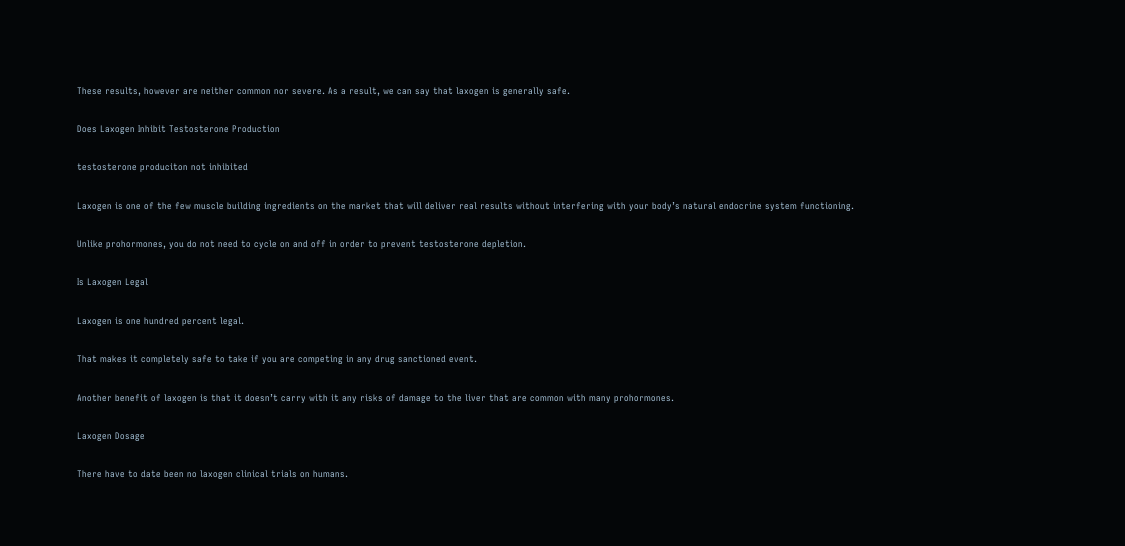These results, however are neither common nor severe. As a result, we can say that laxogen is generally safe.

Does Laxogen Inhibit Testosterone Production

testosterone produciton not inhibited

Laxogen is one of the few muscle building ingredients on the market that will deliver real results without interfering with your body’s natural endocrine system functioning.

Unlike prohormones, you do not need to cycle on and off in order to prevent testosterone depletion.

Is Laxogen Legal

Laxogen is one hundred percent legal.

That makes it completely safe to take if you are competing in any drug sanctioned event.

Another benefit of laxogen is that it doesn’t carry with it any risks of damage to the liver that are common with many prohormones.

Laxogen Dosage

There have to date been no laxogen clinical trials on humans.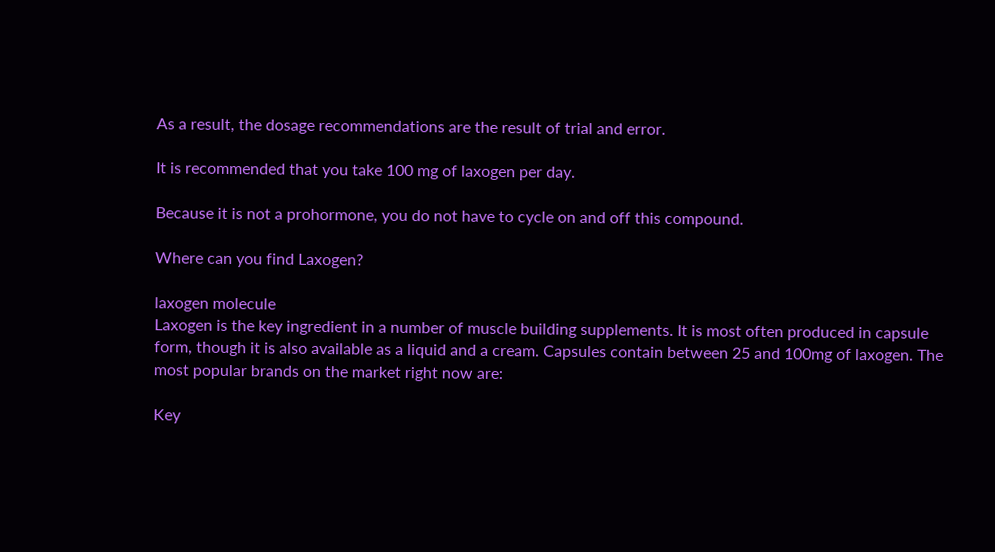As a result, the dosage recommendations are the result of trial and error.

It is recommended that you take 100 mg of laxogen per day.

Because it is not a prohormone, you do not have to cycle on and off this compound.

Where can you find Laxogen?

laxogen molecule
Laxogen is the key ingredient in a number of muscle building supplements. It is most often produced in capsule form, though it is also available as a liquid and a cream. Capsules contain between 25 and 100mg of laxogen. The most popular brands on the market right now are:

Key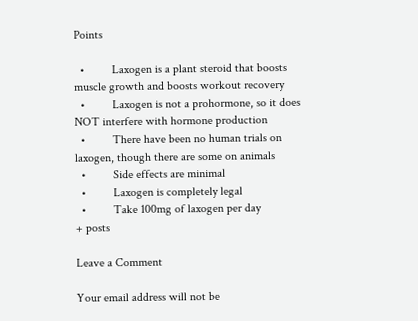Points

  •         Laxogen is a plant steroid that boosts muscle growth and boosts workout recovery
  •         Laxogen is not a prohormone, so it does NOT interfere with hormone production
  •         There have been no human trials on laxogen, though there are some on animals
  •         Side effects are minimal
  •         Laxogen is completely legal
  •         Take 100mg of laxogen per day
+ posts

Leave a Comment

Your email address will not be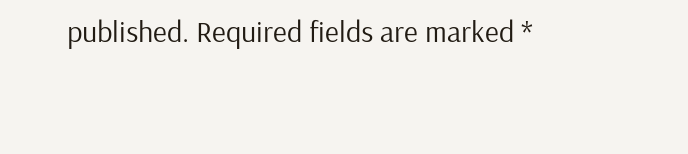published. Required fields are marked *